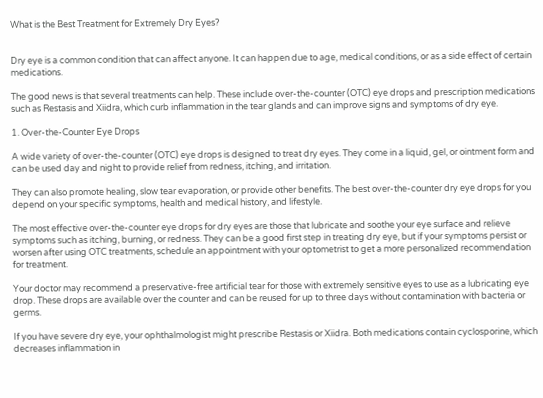What is the Best Treatment for Extremely Dry Eyes?


Dry eye is a common condition that can affect anyone. It can happen due to age, medical conditions, or as a side effect of certain medications.

The good news is that several treatments can help. These include over-the-counter (OTC) eye drops and prescription medications such as Restasis and Xiidra, which curb inflammation in the tear glands and can improve signs and symptoms of dry eye.

1. Over-the-Counter Eye Drops

A wide variety of over-the-counter (OTC) eye drops is designed to treat dry eyes. They come in a liquid, gel, or ointment form and can be used day and night to provide relief from redness, itching, and irritation.

They can also promote healing, slow tear evaporation, or provide other benefits. The best over-the-counter dry eye drops for you depend on your specific symptoms, health and medical history, and lifestyle.

The most effective over-the-counter eye drops for dry eyes are those that lubricate and soothe your eye surface and relieve symptoms such as itching, burning, or redness. They can be a good first step in treating dry eye, but if your symptoms persist or worsen after using OTC treatments, schedule an appointment with your optometrist to get a more personalized recommendation for treatment.

Your doctor may recommend a preservative-free artificial tear for those with extremely sensitive eyes to use as a lubricating eye drop. These drops are available over the counter and can be reused for up to three days without contamination with bacteria or germs.

If you have severe dry eye, your ophthalmologist might prescribe Restasis or Xiidra. Both medications contain cyclosporine, which decreases inflammation in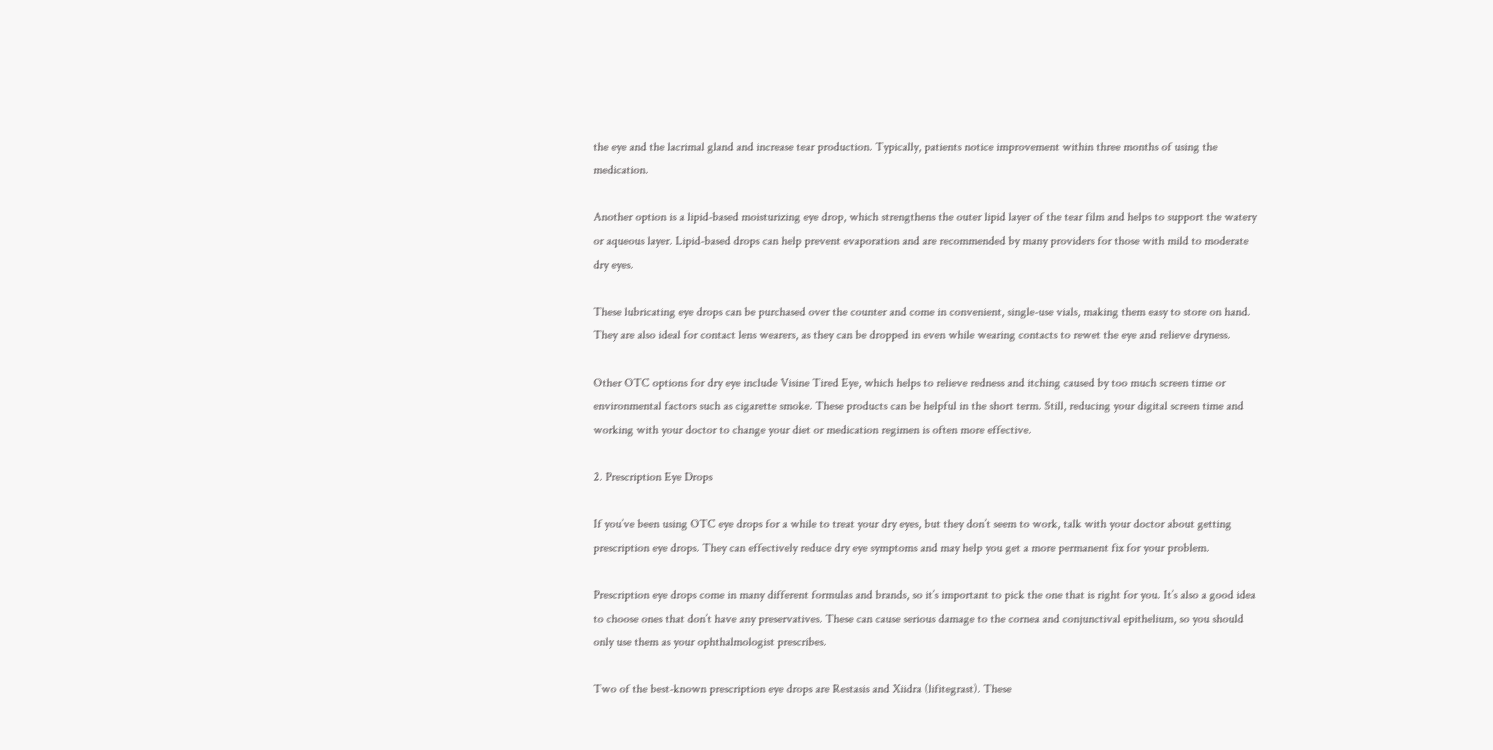the eye and the lacrimal gland and increase tear production. Typically, patients notice improvement within three months of using the medication.

Another option is a lipid-based moisturizing eye drop, which strengthens the outer lipid layer of the tear film and helps to support the watery or aqueous layer. Lipid-based drops can help prevent evaporation and are recommended by many providers for those with mild to moderate dry eyes.

These lubricating eye drops can be purchased over the counter and come in convenient, single-use vials, making them easy to store on hand. They are also ideal for contact lens wearers, as they can be dropped in even while wearing contacts to rewet the eye and relieve dryness.

Other OTC options for dry eye include Visine Tired Eye, which helps to relieve redness and itching caused by too much screen time or environmental factors such as cigarette smoke. These products can be helpful in the short term. Still, reducing your digital screen time and working with your doctor to change your diet or medication regimen is often more effective.

2. Prescription Eye Drops

If you’ve been using OTC eye drops for a while to treat your dry eyes, but they don’t seem to work, talk with your doctor about getting prescription eye drops. They can effectively reduce dry eye symptoms and may help you get a more permanent fix for your problem.

Prescription eye drops come in many different formulas and brands, so it’s important to pick the one that is right for you. It’s also a good idea to choose ones that don’t have any preservatives. These can cause serious damage to the cornea and conjunctival epithelium, so you should only use them as your ophthalmologist prescribes.

Two of the best-known prescription eye drops are Restasis and Xiidra (lifitegrast). These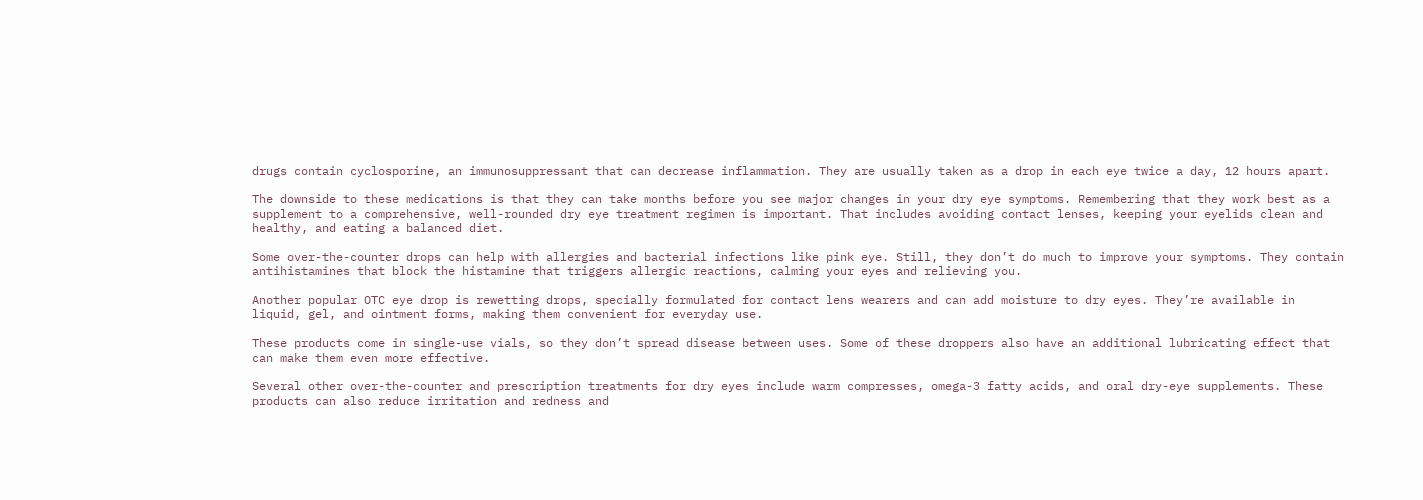drugs contain cyclosporine, an immunosuppressant that can decrease inflammation. They are usually taken as a drop in each eye twice a day, 12 hours apart.

The downside to these medications is that they can take months before you see major changes in your dry eye symptoms. Remembering that they work best as a supplement to a comprehensive, well-rounded dry eye treatment regimen is important. That includes avoiding contact lenses, keeping your eyelids clean and healthy, and eating a balanced diet.

Some over-the-counter drops can help with allergies and bacterial infections like pink eye. Still, they don’t do much to improve your symptoms. They contain antihistamines that block the histamine that triggers allergic reactions, calming your eyes and relieving you.

Another popular OTC eye drop is rewetting drops, specially formulated for contact lens wearers and can add moisture to dry eyes. They’re available in liquid, gel, and ointment forms, making them convenient for everyday use.

These products come in single-use vials, so they don’t spread disease between uses. Some of these droppers also have an additional lubricating effect that can make them even more effective.

Several other over-the-counter and prescription treatments for dry eyes include warm compresses, omega-3 fatty acids, and oral dry-eye supplements. These products can also reduce irritation and redness and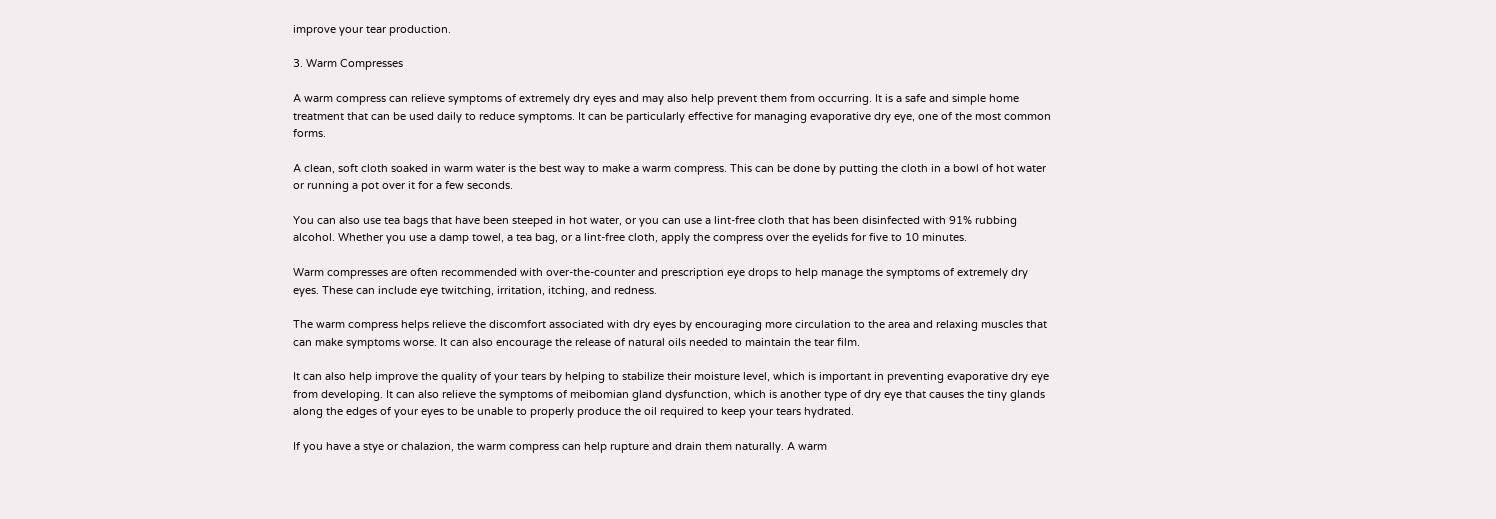improve your tear production.

3. Warm Compresses

A warm compress can relieve symptoms of extremely dry eyes and may also help prevent them from occurring. It is a safe and simple home treatment that can be used daily to reduce symptoms. It can be particularly effective for managing evaporative dry eye, one of the most common forms.

A clean, soft cloth soaked in warm water is the best way to make a warm compress. This can be done by putting the cloth in a bowl of hot water or running a pot over it for a few seconds.

You can also use tea bags that have been steeped in hot water, or you can use a lint-free cloth that has been disinfected with 91% rubbing alcohol. Whether you use a damp towel, a tea bag, or a lint-free cloth, apply the compress over the eyelids for five to 10 minutes.

Warm compresses are often recommended with over-the-counter and prescription eye drops to help manage the symptoms of extremely dry eyes. These can include eye twitching, irritation, itching, and redness.

The warm compress helps relieve the discomfort associated with dry eyes by encouraging more circulation to the area and relaxing muscles that can make symptoms worse. It can also encourage the release of natural oils needed to maintain the tear film.

It can also help improve the quality of your tears by helping to stabilize their moisture level, which is important in preventing evaporative dry eye from developing. It can also relieve the symptoms of meibomian gland dysfunction, which is another type of dry eye that causes the tiny glands along the edges of your eyes to be unable to properly produce the oil required to keep your tears hydrated.

If you have a stye or chalazion, the warm compress can help rupture and drain them naturally. A warm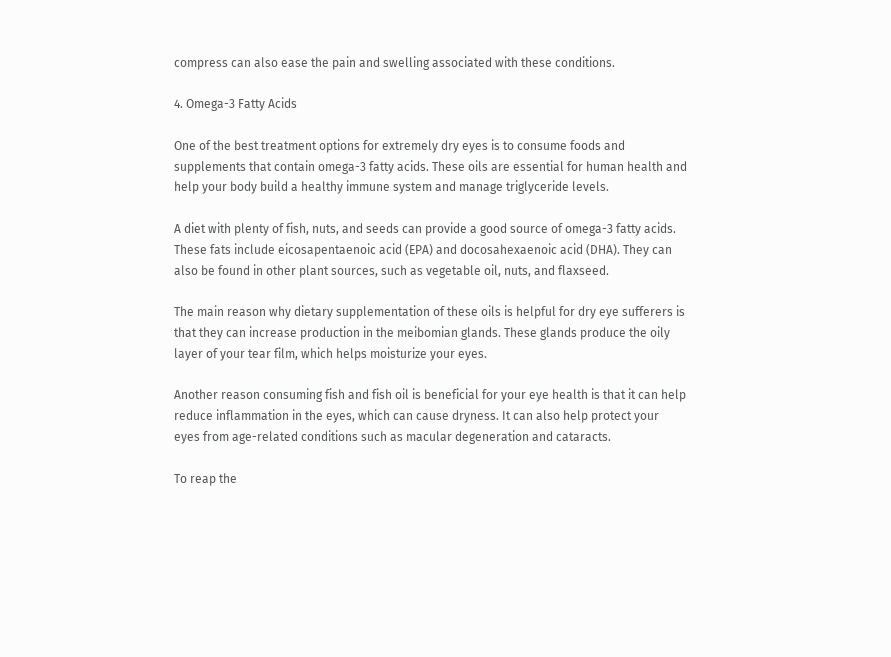compress can also ease the pain and swelling associated with these conditions.

4. Omega-3 Fatty Acids

One of the best treatment options for extremely dry eyes is to consume foods and supplements that contain omega-3 fatty acids. These oils are essential for human health and help your body build a healthy immune system and manage triglyceride levels.

A diet with plenty of fish, nuts, and seeds can provide a good source of omega-3 fatty acids. These fats include eicosapentaenoic acid (EPA) and docosahexaenoic acid (DHA). They can also be found in other plant sources, such as vegetable oil, nuts, and flaxseed.

The main reason why dietary supplementation of these oils is helpful for dry eye sufferers is that they can increase production in the meibomian glands. These glands produce the oily layer of your tear film, which helps moisturize your eyes.

Another reason consuming fish and fish oil is beneficial for your eye health is that it can help reduce inflammation in the eyes, which can cause dryness. It can also help protect your eyes from age-related conditions such as macular degeneration and cataracts.

To reap the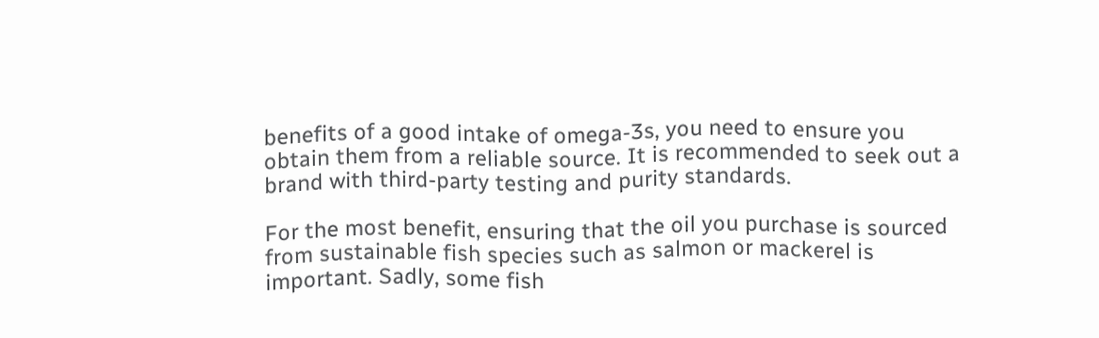benefits of a good intake of omega-3s, you need to ensure you obtain them from a reliable source. It is recommended to seek out a brand with third-party testing and purity standards.

For the most benefit, ensuring that the oil you purchase is sourced from sustainable fish species such as salmon or mackerel is important. Sadly, some fish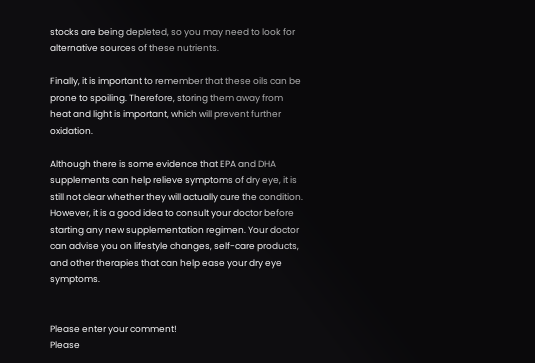stocks are being depleted, so you may need to look for alternative sources of these nutrients.

Finally, it is important to remember that these oils can be prone to spoiling. Therefore, storing them away from heat and light is important, which will prevent further oxidation.

Although there is some evidence that EPA and DHA supplements can help relieve symptoms of dry eye, it is still not clear whether they will actually cure the condition. However, it is a good idea to consult your doctor before starting any new supplementation regimen. Your doctor can advise you on lifestyle changes, self-care products, and other therapies that can help ease your dry eye symptoms.


Please enter your comment!
Please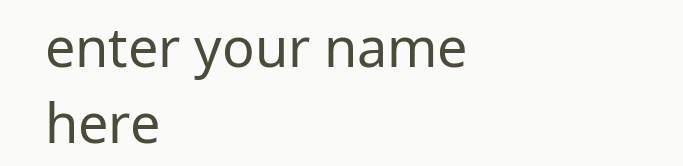enter your name here